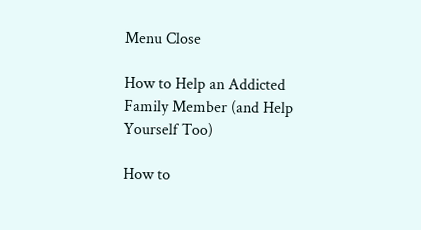Menu Close

How to Help an Addicted Family Member (and Help Yourself Too)

How to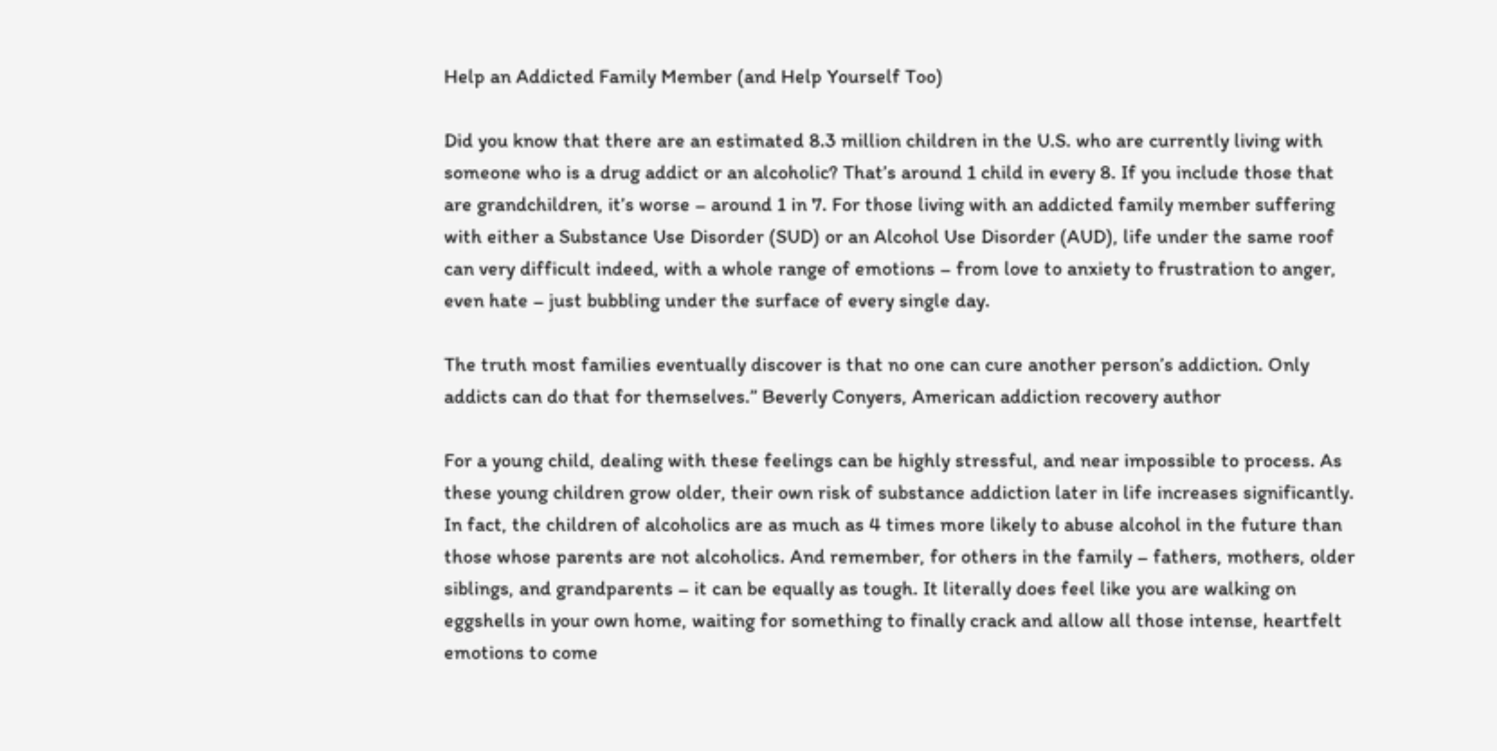Help an Addicted Family Member (and Help Yourself Too)

Did you know that there are an estimated 8.3 million children in the U.S. who are currently living with someone who is a drug addict or an alcoholic? That’s around 1 child in every 8. If you include those that are grandchildren, it’s worse – around 1 in 7. For those living with an addicted family member suffering with either a Substance Use Disorder (SUD) or an Alcohol Use Disorder (AUD), life under the same roof can very difficult indeed, with a whole range of emotions – from love to anxiety to frustration to anger, even hate – just bubbling under the surface of every single day.

The truth most families eventually discover is that no one can cure another person’s addiction. Only addicts can do that for themselves.” Beverly Conyers, American addiction recovery author

For a young child, dealing with these feelings can be highly stressful, and near impossible to process. As these young children grow older, their own risk of substance addiction later in life increases significantly. In fact, the children of alcoholics are as much as 4 times more likely to abuse alcohol in the future than those whose parents are not alcoholics. And remember, for others in the family – fathers, mothers, older siblings, and grandparents – it can be equally as tough. It literally does feel like you are walking on eggshells in your own home, waiting for something to finally crack and allow all those intense, heartfelt emotions to come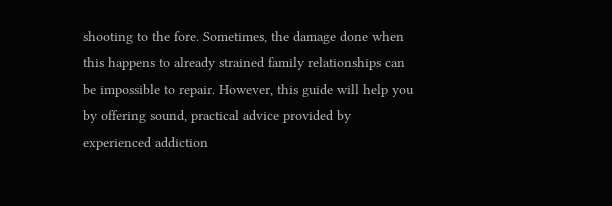shooting to the fore. Sometimes, the damage done when this happens to already strained family relationships can be impossible to repair. However, this guide will help you by offering sound, practical advice provided by experienced addiction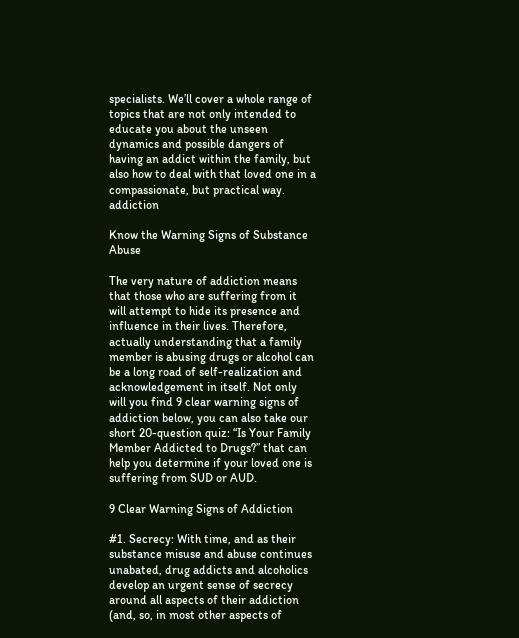specialists. We’ll cover a whole range of topics that are not only intended to educate you about the unseen dynamics and possible dangers of having an addict within the family, but also how to deal with that loved one in a compassionate, but practical way. addiction

Know the Warning Signs of Substance Abuse

The very nature of addiction means that those who are suffering from it will attempt to hide its presence and influence in their lives. Therefore, actually understanding that a family member is abusing drugs or alcohol can be a long road of self-realization and acknowledgement in itself. Not only will you find 9 clear warning signs of addiction below, you can also take our short 20-question quiz: “Is Your Family Member Addicted to Drugs?” that can help you determine if your loved one is suffering from SUD or AUD.

9 Clear Warning Signs of Addiction

#1. Secrecy: With time, and as their substance misuse and abuse continues unabated, drug addicts and alcoholics develop an urgent sense of secrecy around all aspects of their addiction (and, so, in most other aspects of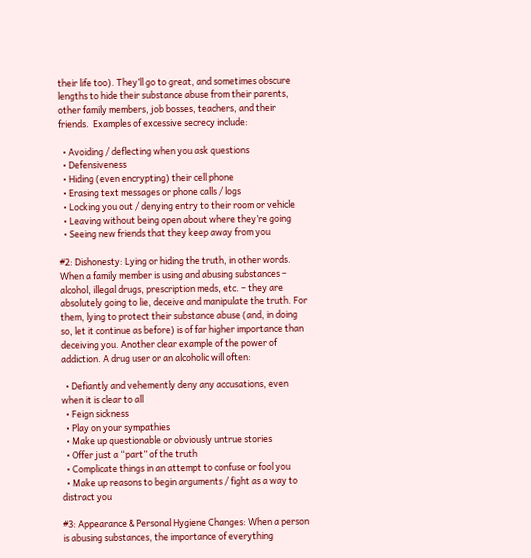their life too). They’ll go to great, and sometimes obscure lengths to hide their substance abuse from their parents, other family members, job bosses, teachers, and their friends.  Examples of excessive secrecy include:

  • Avoiding / deflecting when you ask questions
  • Defensiveness
  • Hiding (even encrypting) their cell phone
  • Erasing text messages or phone calls / logs
  • Locking you out / denying entry to their room or vehicle
  • Leaving without being open about where they’re going
  • Seeing new friends that they keep away from you

#2: Dishonesty: Lying or hiding the truth, in other words. When a family member is using and abusing substances – alcohol, illegal drugs, prescription meds, etc. – they are absolutely going to lie, deceive and manipulate the truth. For them, lying to protect their substance abuse (and, in doing so, let it continue as before) is of far higher importance than deceiving you. Another clear example of the power of addiction. A drug user or an alcoholic will often:

  • Defiantly and vehemently deny any accusations, even when it is clear to all
  • Feign sickness
  • Play on your sympathies
  • Make up questionable or obviously untrue stories
  • Offer just a “part” of the truth
  • Complicate things in an attempt to confuse or fool you
  • Make up reasons to begin arguments / fight as a way to distract you

#3: Appearance & Personal Hygiene Changes: When a person is abusing substances, the importance of everything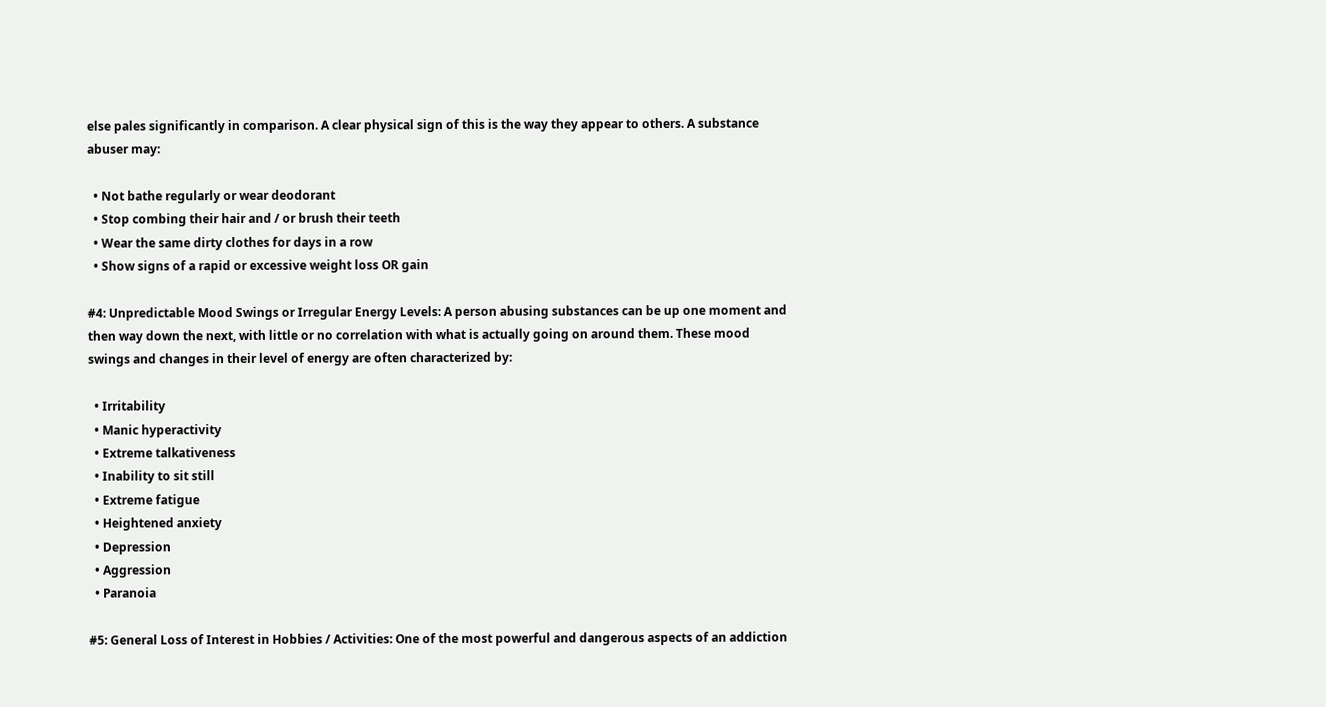else pales significantly in comparison. A clear physical sign of this is the way they appear to others. A substance abuser may:

  • Not bathe regularly or wear deodorant
  • Stop combing their hair and / or brush their teeth
  • Wear the same dirty clothes for days in a row
  • Show signs of a rapid or excessive weight loss OR gain

#4: Unpredictable Mood Swings or Irregular Energy Levels: A person abusing substances can be up one moment and then way down the next, with little or no correlation with what is actually going on around them. These mood swings and changes in their level of energy are often characterized by:

  • Irritability
  • Manic hyperactivity
  • Extreme talkativeness
  • Inability to sit still
  • Extreme fatigue
  • Heightened anxiety
  • Depression
  • Aggression
  • Paranoia

#5: General Loss of Interest in Hobbies / Activities: One of the most powerful and dangerous aspects of an addiction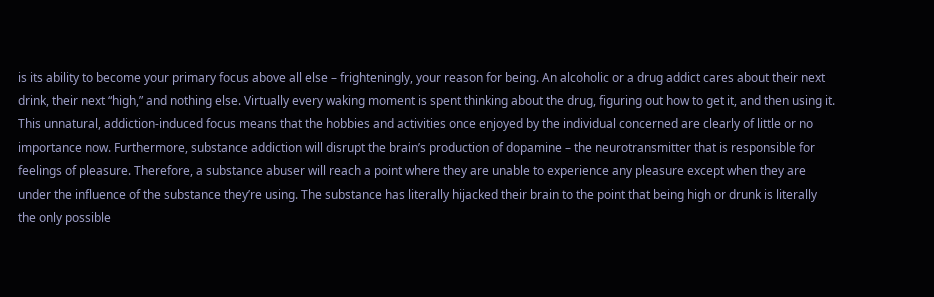is its ability to become your primary focus above all else – frighteningly, your reason for being. An alcoholic or a drug addict cares about their next drink, their next “high,” and nothing else. Virtually every waking moment is spent thinking about the drug, figuring out how to get it, and then using it. This unnatural, addiction-induced focus means that the hobbies and activities once enjoyed by the individual concerned are clearly of little or no importance now. Furthermore, substance addiction will disrupt the brain’s production of dopamine – the neurotransmitter that is responsible for feelings of pleasure. Therefore, a substance abuser will reach a point where they are unable to experience any pleasure except when they are under the influence of the substance they’re using. The substance has literally hijacked their brain to the point that being high or drunk is literally the only possible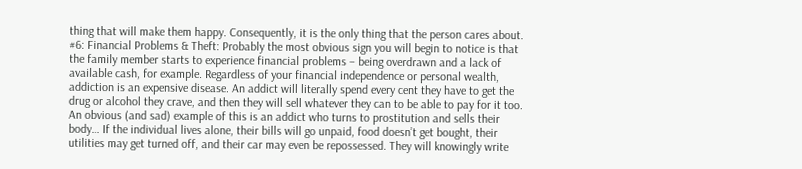thing that will make them happy. Consequently, it is the only thing that the person cares about. #6: Financial Problems & Theft: Probably the most obvious sign you will begin to notice is that the family member starts to experience financial problems – being overdrawn and a lack of available cash, for example. Regardless of your financial independence or personal wealth, addiction is an expensive disease. An addict will literally spend every cent they have to get the drug or alcohol they crave, and then they will sell whatever they can to be able to pay for it too. An obvious (and sad) example of this is an addict who turns to prostitution and sells their body… If the individual lives alone, their bills will go unpaid, food doesn’t get bought, their utilities may get turned off, and their car may even be repossessed. They will knowingly write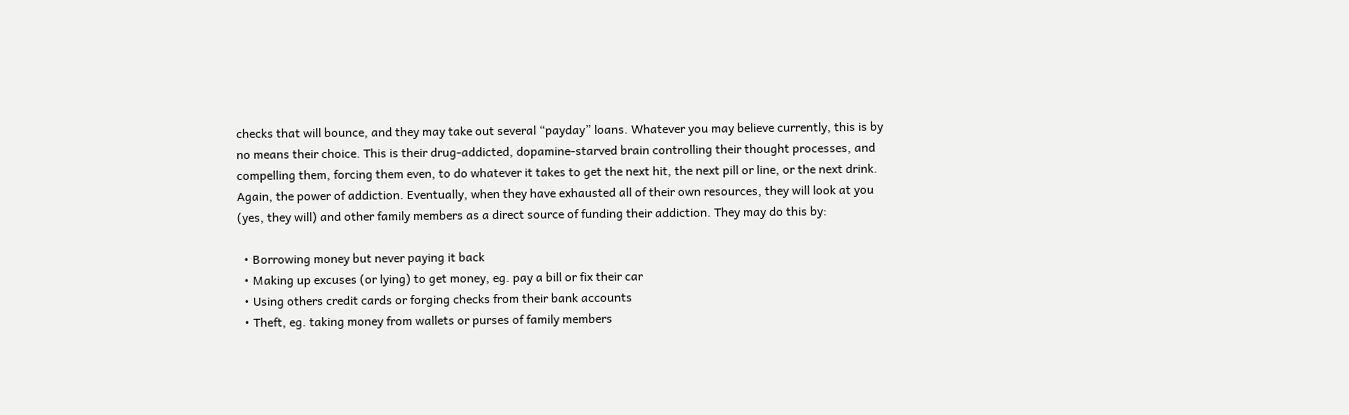checks that will bounce, and they may take out several “payday” loans. Whatever you may believe currently, this is by no means their choice. This is their drug-addicted, dopamine-starved brain controlling their thought processes, and compelling them, forcing them even, to do whatever it takes to get the next hit, the next pill or line, or the next drink. Again, the power of addiction. Eventually, when they have exhausted all of their own resources, they will look at you (yes, they will) and other family members as a direct source of funding their addiction. They may do this by:

  • Borrowing money but never paying it back
  • Making up excuses (or lying) to get money, eg. pay a bill or fix their car
  • Using others credit cards or forging checks from their bank accounts
  • Theft, eg. taking money from wallets or purses of family members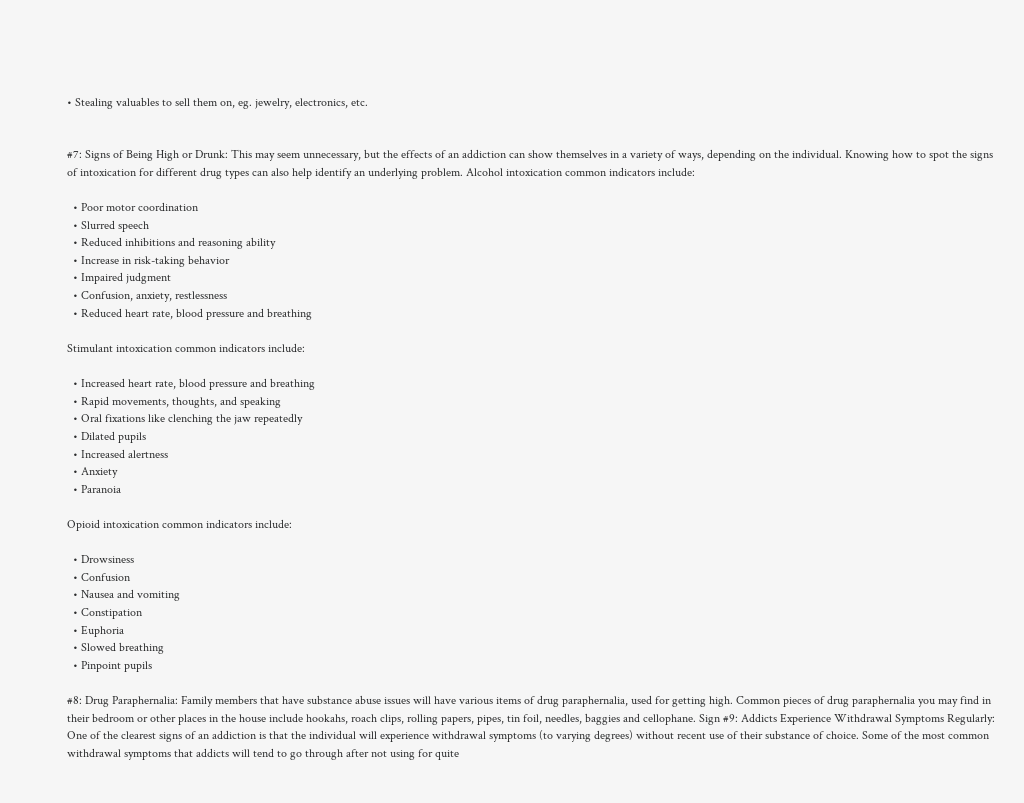• Stealing valuables to sell them on, eg. jewelry, electronics, etc.


#7: Signs of Being High or Drunk: This may seem unnecessary, but the effects of an addiction can show themselves in a variety of ways, depending on the individual. Knowing how to spot the signs of intoxication for different drug types can also help identify an underlying problem. Alcohol intoxication common indicators include:

  • Poor motor coordination
  • Slurred speech
  • Reduced inhibitions and reasoning ability
  • Increase in risk-taking behavior
  • Impaired judgment
  • Confusion, anxiety, restlessness
  • Reduced heart rate, blood pressure and breathing

Stimulant intoxication common indicators include:

  • Increased heart rate, blood pressure and breathing
  • Rapid movements, thoughts, and speaking
  • Oral fixations like clenching the jaw repeatedly
  • Dilated pupils
  • Increased alertness
  • Anxiety
  • Paranoia

Opioid intoxication common indicators include:

  • Drowsiness
  • Confusion
  • Nausea and vomiting
  • Constipation
  • Euphoria
  • Slowed breathing
  • Pinpoint pupils

#8: Drug Paraphernalia: Family members that have substance abuse issues will have various items of drug paraphernalia, used for getting high. Common pieces of drug paraphernalia you may find in their bedroom or other places in the house include hookahs, roach clips, rolling papers, pipes, tin foil, needles, baggies and cellophane. Sign #9: Addicts Experience Withdrawal Symptoms Regularly: One of the clearest signs of an addiction is that the individual will experience withdrawal symptoms (to varying degrees) without recent use of their substance of choice. Some of the most common withdrawal symptoms that addicts will tend to go through after not using for quite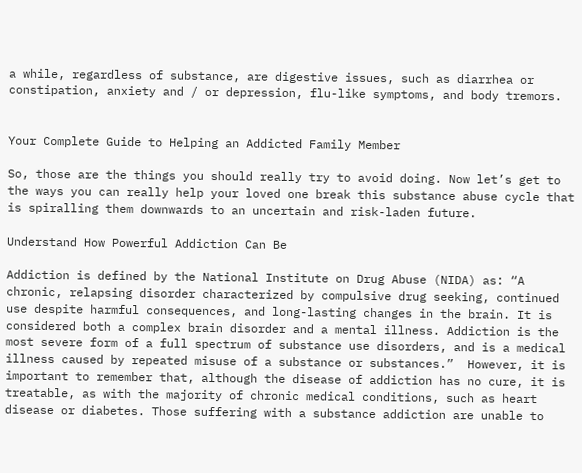a while, regardless of substance, are digestive issues, such as diarrhea or constipation, anxiety and / or depression, flu-like symptoms, and body tremors.


Your Complete Guide to Helping an Addicted Family Member

So, those are the things you should really try to avoid doing. Now let’s get to the ways you can really help your loved one break this substance abuse cycle that is spiralling them downwards to an uncertain and risk-laden future.

Understand How Powerful Addiction Can Be

Addiction is defined by the National Institute on Drug Abuse (NIDA) as: “A chronic, relapsing disorder characterized by compulsive drug seeking, continued use despite harmful consequences, and long-lasting changes in the brain. It is considered both a complex brain disorder and a mental illness. Addiction is the most severe form of a full spectrum of substance use disorders, and is a medical illness caused by repeated misuse of a substance or substances.”  However, it is important to remember that, although the disease of addiction has no cure, it is treatable, as with the majority of chronic medical conditions, such as heart disease or diabetes. Those suffering with a substance addiction are unable to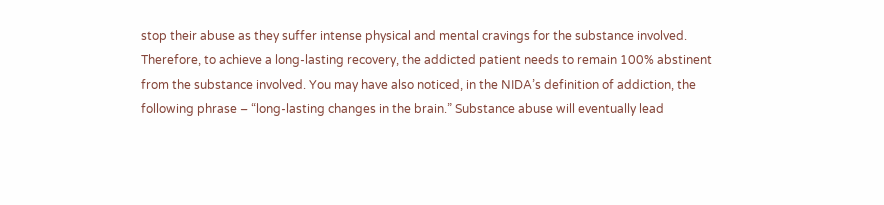stop their abuse as they suffer intense physical and mental cravings for the substance involved. Therefore, to achieve a long-lasting recovery, the addicted patient needs to remain 100% abstinent from the substance involved. You may have also noticed, in the NIDA’s definition of addiction, the following phrase – “long-lasting changes in the brain.” Substance abuse will eventually lead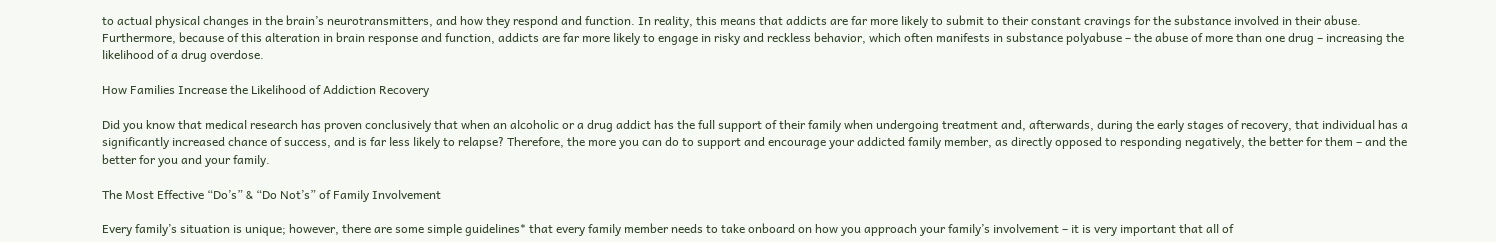to actual physical changes in the brain’s neurotransmitters, and how they respond and function. In reality, this means that addicts are far more likely to submit to their constant cravings for the substance involved in their abuse. Furthermore, because of this alteration in brain response and function, addicts are far more likely to engage in risky and reckless behavior, which often manifests in substance polyabuse – the abuse of more than one drug – increasing the likelihood of a drug overdose.

How Families Increase the Likelihood of Addiction Recovery

Did you know that medical research has proven conclusively that when an alcoholic or a drug addict has the full support of their family when undergoing treatment and, afterwards, during the early stages of recovery, that individual has a significantly increased chance of success, and is far less likely to relapse? Therefore, the more you can do to support and encourage your addicted family member, as directly opposed to responding negatively, the better for them – and the better for you and your family.

The Most Effective “Do’s” & “Do Not’s” of Family Involvement

Every family’s situation is unique; however, there are some simple guidelines* that every family member needs to take onboard on how you approach your family’s involvement – it is very important that all of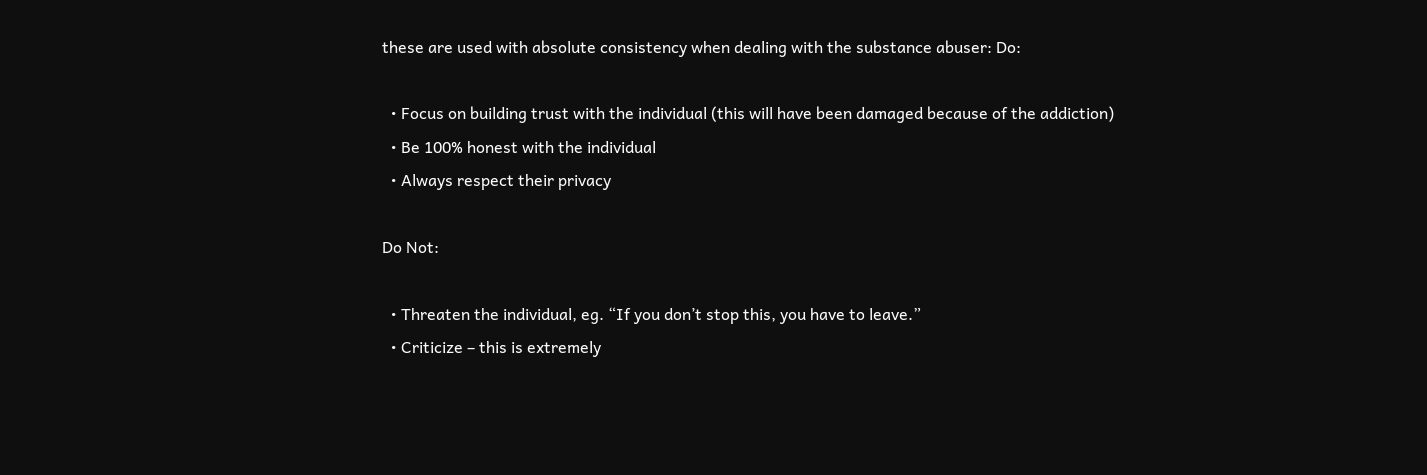these are used with absolute consistency when dealing with the substance abuser: Do:

  • Focus on building trust with the individual (this will have been damaged because of the addiction)
  • Be 100% honest with the individual
  • Always respect their privacy

Do Not:

  • Threaten the individual, eg. “If you don’t stop this, you have to leave.”
  • Criticize – this is extremely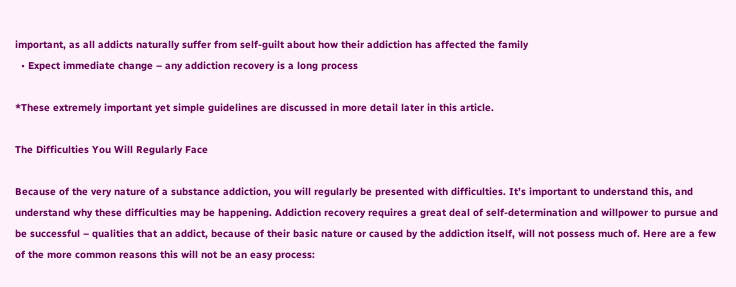important, as all addicts naturally suffer from self-guilt about how their addiction has affected the family
  • Expect immediate change – any addiction recovery is a long process

*These extremely important yet simple guidelines are discussed in more detail later in this article.

The Difficulties You Will Regularly Face

Because of the very nature of a substance addiction, you will regularly be presented with difficulties. It’s important to understand this, and understand why these difficulties may be happening. Addiction recovery requires a great deal of self-determination and willpower to pursue and be successful – qualities that an addict, because of their basic nature or caused by the addiction itself, will not possess much of. Here are a few of the more common reasons this will not be an easy process: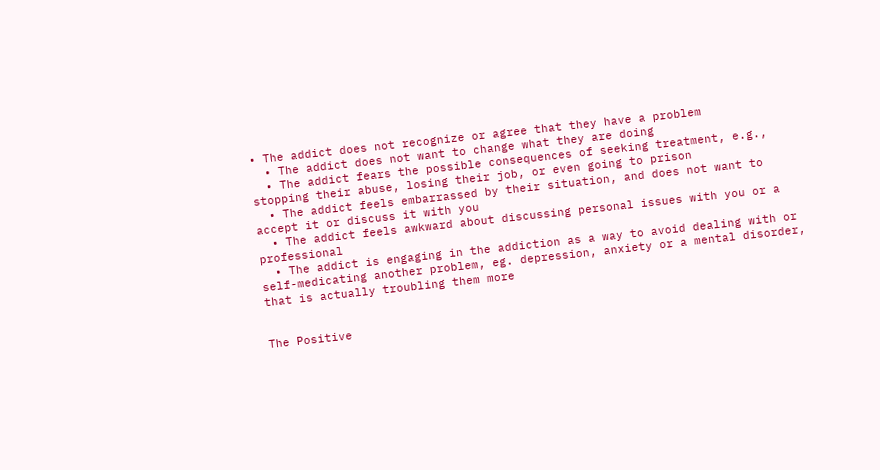• The addict does not recognize or agree that they have a problem
  • The addict does not want to change what they are doing
  • The addict fears the possible consequences of seeking treatment, e.g., stopping their abuse, losing their job, or even going to prison
  • The addict feels embarrassed by their situation, and does not want to accept it or discuss it with you
  • The addict feels awkward about discussing personal issues with you or a professional
  • The addict is engaging in the addiction as a way to avoid dealing with or self-medicating another problem, eg. depression, anxiety or a mental disorder, that is actually troubling them more


The Positive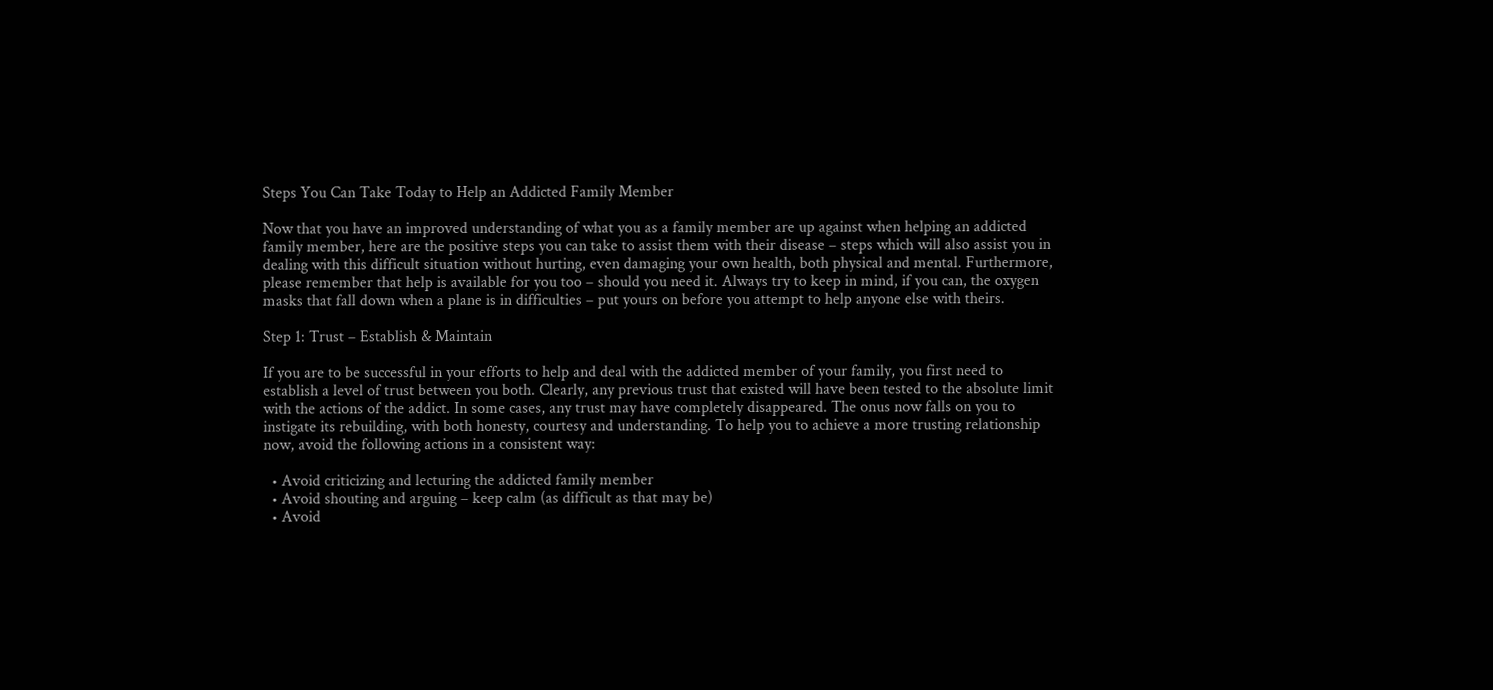Steps You Can Take Today to Help an Addicted Family Member

Now that you have an improved understanding of what you as a family member are up against when helping an addicted family member, here are the positive steps you can take to assist them with their disease – steps which will also assist you in dealing with this difficult situation without hurting, even damaging your own health, both physical and mental. Furthermore, please remember that help is available for you too – should you need it. Always try to keep in mind, if you can, the oxygen masks that fall down when a plane is in difficulties – put yours on before you attempt to help anyone else with theirs.

Step 1: Trust – Establish & Maintain

If you are to be successful in your efforts to help and deal with the addicted member of your family, you first need to establish a level of trust between you both. Clearly, any previous trust that existed will have been tested to the absolute limit with the actions of the addict. In some cases, any trust may have completely disappeared. The onus now falls on you to instigate its rebuilding, with both honesty, courtesy and understanding. To help you to achieve a more trusting relationship now, avoid the following actions in a consistent way:

  • Avoid criticizing and lecturing the addicted family member
  • Avoid shouting and arguing – keep calm (as difficult as that may be)
  • Avoid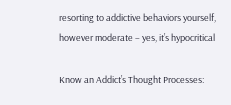resorting to addictive behaviors yourself, however moderate – yes, it’s hypocritical

Know an Addict’s Thought Processes: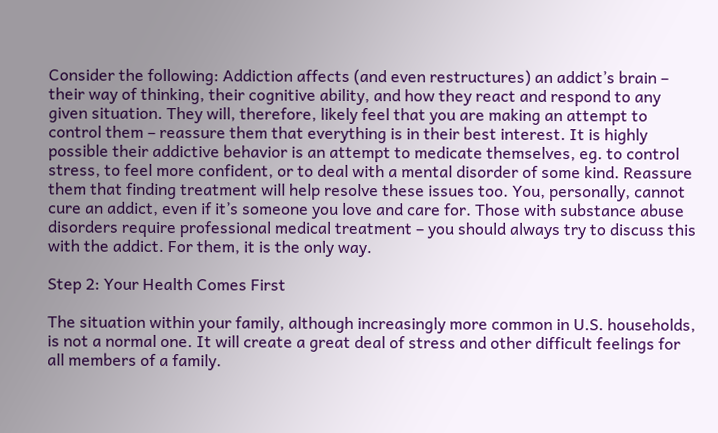Consider the following: Addiction affects (and even restructures) an addict’s brain – their way of thinking, their cognitive ability, and how they react and respond to any given situation. They will, therefore, likely feel that you are making an attempt to control them – reassure them that everything is in their best interest. It is highly possible their addictive behavior is an attempt to medicate themselves, eg. to control stress, to feel more confident, or to deal with a mental disorder of some kind. Reassure them that finding treatment will help resolve these issues too. You, personally, cannot cure an addict, even if it’s someone you love and care for. Those with substance abuse disorders require professional medical treatment – you should always try to discuss this with the addict. For them, it is the only way.

Step 2: Your Health Comes First

The situation within your family, although increasingly more common in U.S. households, is not a normal one. It will create a great deal of stress and other difficult feelings for all members of a family.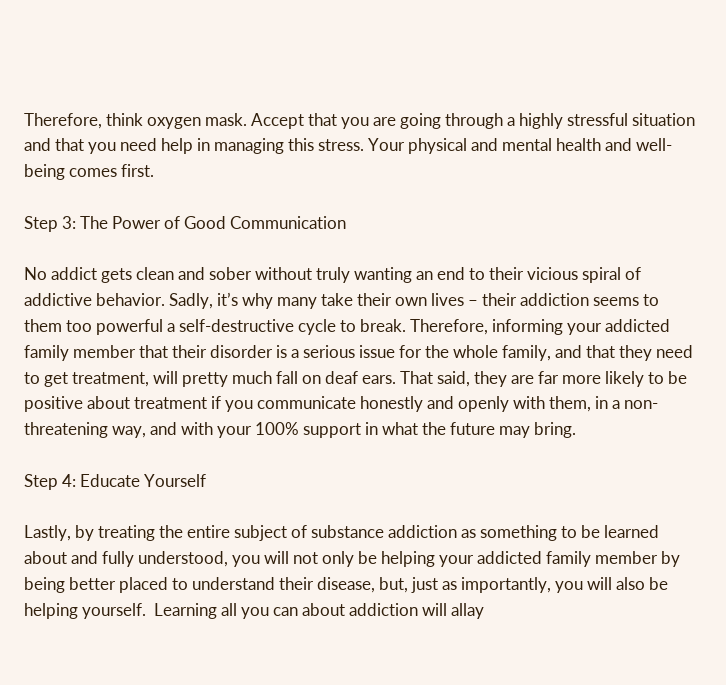Therefore, think oxygen mask. Accept that you are going through a highly stressful situation and that you need help in managing this stress. Your physical and mental health and well-being comes first.

Step 3: The Power of Good Communication

No addict gets clean and sober without truly wanting an end to their vicious spiral of addictive behavior. Sadly, it’s why many take their own lives – their addiction seems to them too powerful a self-destructive cycle to break. Therefore, informing your addicted family member that their disorder is a serious issue for the whole family, and that they need to get treatment, will pretty much fall on deaf ears. That said, they are far more likely to be positive about treatment if you communicate honestly and openly with them, in a non-threatening way, and with your 100% support in what the future may bring.

Step 4: Educate Yourself

Lastly, by treating the entire subject of substance addiction as something to be learned about and fully understood, you will not only be helping your addicted family member by being better placed to understand their disease, but, just as importantly, you will also be helping yourself.  Learning all you can about addiction will allay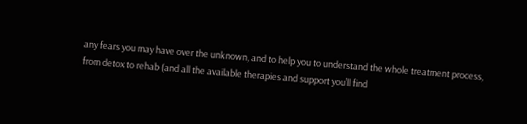any fears you may have over the unknown, and to help you to understand the whole treatment process, from detox to rehab (and all the available therapies and support you’ll find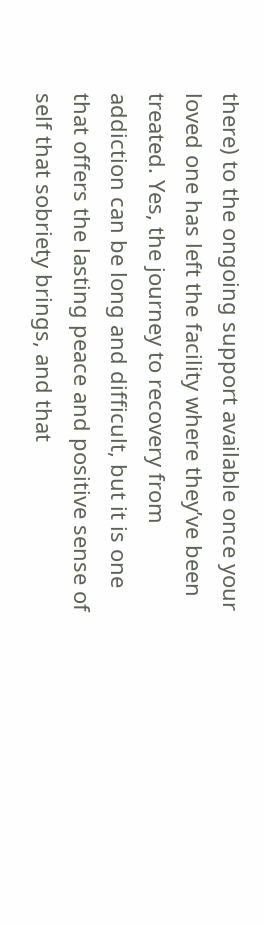there) to the ongoing support available once your loved one has left the facility where they’ve been treated. Yes, the journey to recovery from addiction can be long and difficult, but it is one that offers the lasting peace and positive sense of self that sobriety brings, and that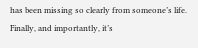has been missing so clearly from someone’s life. Finally, and importantly, it’s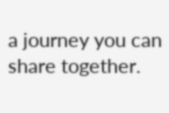a journey you can share together.